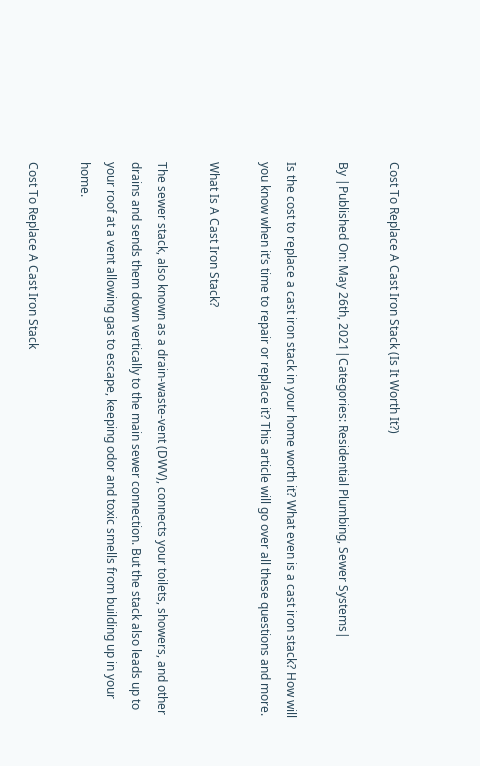Cost To Replace A Cast Iron Stack (Is It Worth It?)

By |Published On: May 26th, 2021|Categories: Residential Plumbing, Sewer Systems|

Is the cost to replace a cast iron stack in your home worth it? What even is a cast iron stack? How will you know when it’s time to repair or replace it? This article will go over all these questions and more.

What Is A Cast Iron Stack?

The sewer stack, also known as a drain-waste-vent (DWV), connects your toilets, showers, and other drains and sends them down vertically to the main sewer connection. But the stack also leads up to your roof at a vent allowing gas to escape, keeping odor and toxic smells from building up in your home.

Cost To Replace A Cast Iron Stack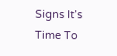Signs It’s Time To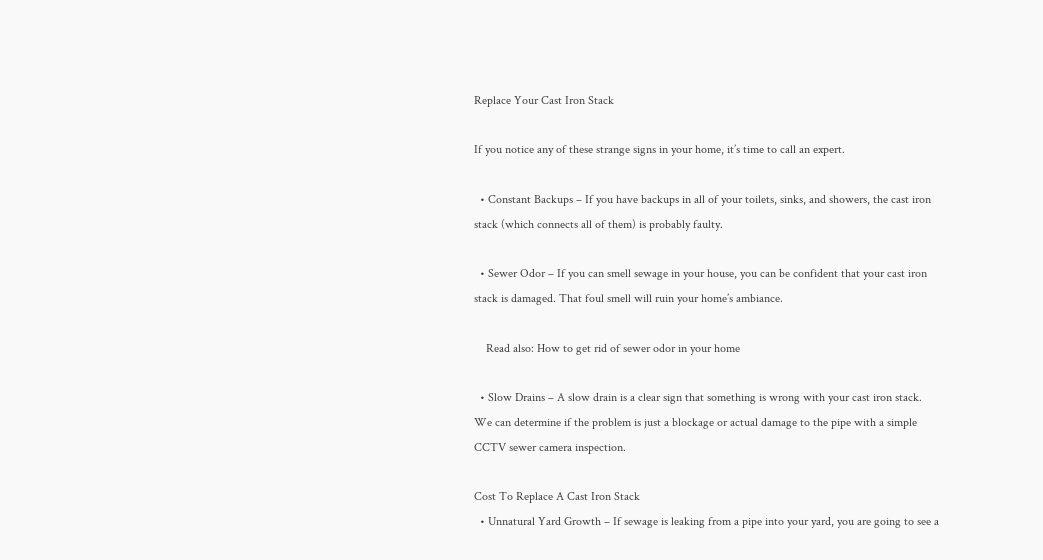Replace Your Cast Iron Stack

If you notice any of these strange signs in your home, it’s time to call an expert.

  • Constant Backups – If you have backups in all of your toilets, sinks, and showers, the cast iron stack (which connects all of them) is probably faulty.

  • Sewer Odor – If you can smell sewage in your house, you can be confident that your cast iron stack is damaged. That foul smell will ruin your home’s ambiance.

    Read also: How to get rid of sewer odor in your home

  • Slow Drains – A slow drain is a clear sign that something is wrong with your cast iron stack. We can determine if the problem is just a blockage or actual damage to the pipe with a simple CCTV sewer camera inspection.

Cost To Replace A Cast Iron Stack
  • Unnatural Yard Growth – If sewage is leaking from a pipe into your yard, you are going to see a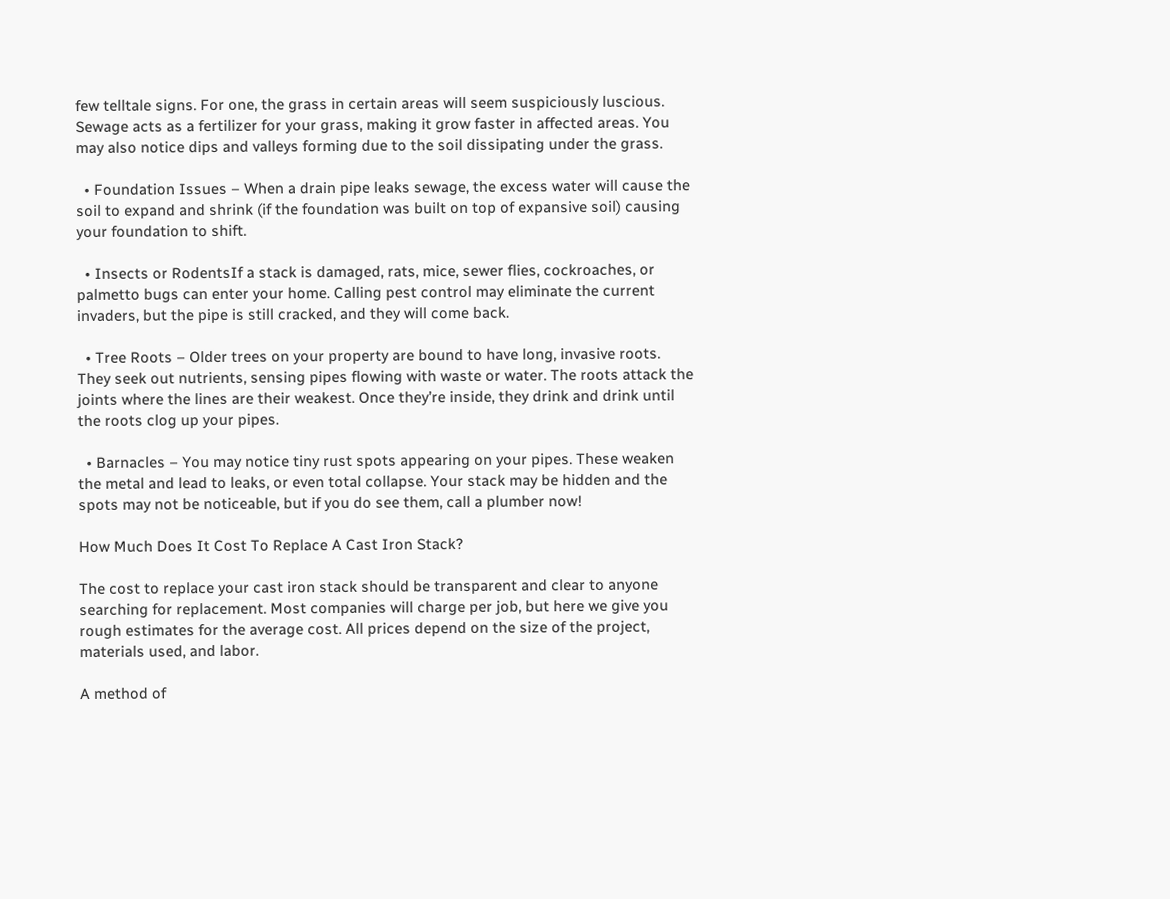few telltale signs. For one, the grass in certain areas will seem suspiciously luscious. Sewage acts as a fertilizer for your grass, making it grow faster in affected areas. You may also notice dips and valleys forming due to the soil dissipating under the grass.

  • Foundation Issues – When a drain pipe leaks sewage, the excess water will cause the soil to expand and shrink (if the foundation was built on top of expansive soil) causing your foundation to shift.

  • Insects or RodentsIf a stack is damaged, rats, mice, sewer flies, cockroaches, or palmetto bugs can enter your home. Calling pest control may eliminate the current invaders, but the pipe is still cracked, and they will come back.

  • Tree Roots – Older trees on your property are bound to have long, invasive roots. They seek out nutrients, sensing pipes flowing with waste or water. The roots attack the joints where the lines are their weakest. Once they’re inside, they drink and drink until the roots clog up your pipes.

  • Barnacles – You may notice tiny rust spots appearing on your pipes. These weaken the metal and lead to leaks, or even total collapse. Your stack may be hidden and the spots may not be noticeable, but if you do see them, call a plumber now!

How Much Does It Cost To Replace A Cast Iron Stack?

The cost to replace your cast iron stack should be transparent and clear to anyone searching for replacement. Most companies will charge per job, but here we give you rough estimates for the average cost. All prices depend on the size of the project, materials used, and labor.

A method of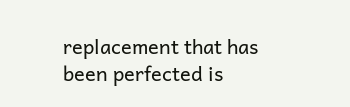replacement that has been perfected is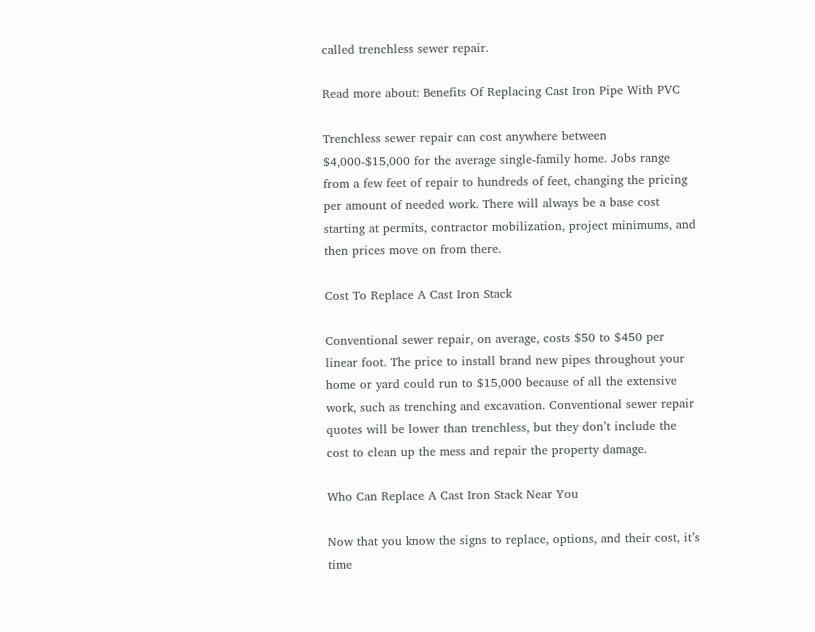called trenchless sewer repair.

Read more about: Benefits Of Replacing Cast Iron Pipe With PVC

Trenchless sewer repair can cost anywhere between $4,000-$15,000 for the average single-family home. Jobs range from a few feet of repair to hundreds of feet, changing the pricing per amount of needed work. There will always be a base cost starting at permits, contractor mobilization, project minimums, and then prices move on from there.

Cost To Replace A Cast Iron Stack

Conventional sewer repair, on average, costs $50 to $450 per linear foot. The price to install brand new pipes throughout your home or yard could run to $15,000 because of all the extensive work, such as trenching and excavation. Conventional sewer repair quotes will be lower than trenchless, but they don’t include the cost to clean up the mess and repair the property damage.

Who Can Replace A Cast Iron Stack Near You

Now that you know the signs to replace, options, and their cost, it’s time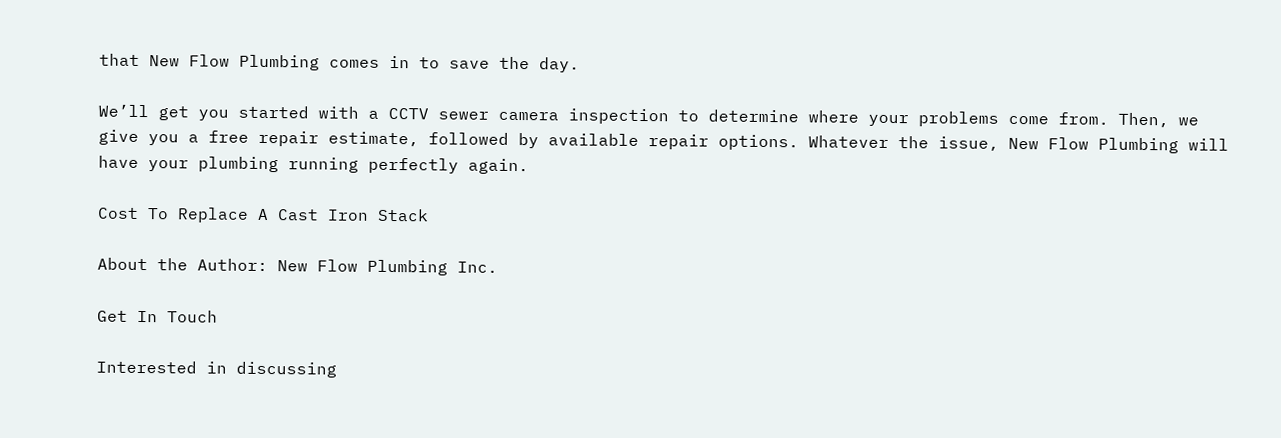that New Flow Plumbing comes in to save the day.

We’ll get you started with a CCTV sewer camera inspection to determine where your problems come from. Then, we give you a free repair estimate, followed by available repair options. Whatever the issue, New Flow Plumbing will have your plumbing running perfectly again.

Cost To Replace A Cast Iron Stack

About the Author: New Flow Plumbing Inc.

Get In Touch

Interested in discussing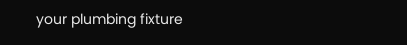your plumbing fixture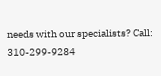needs with our specialists? Call: 310-299-9284